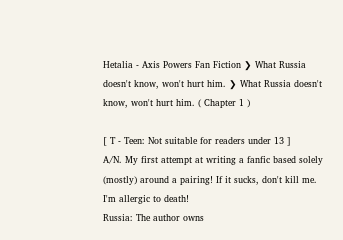Hetalia - Axis Powers Fan Fiction ❯ What Russia doesn't know, won't hurt him. ❯ What Russia doesn't know, won't hurt him. ( Chapter 1 )

[ T - Teen: Not suitable for readers under 13 ]
A/N. My first attempt at writing a fanfic based solely (mostly) around a pairing! If it sucks, don't kill me. I'm allergic to death!
Russia: The author owns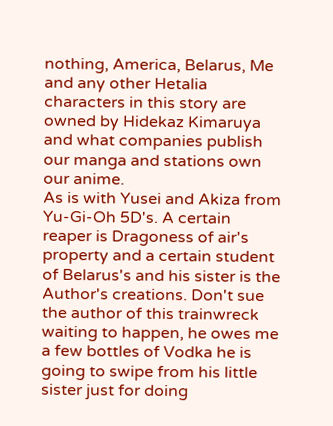nothing, America, Belarus, Me and any other Hetalia characters in this story are owned by Hidekaz Kimaruya and what companies publish our manga and stations own our anime.
As is with Yusei and Akiza from Yu-Gi-Oh 5D's. A certain reaper is Dragoness of air's property and a certain student of Belarus's and his sister is the Author's creations. Don't sue the author of this trainwreck waiting to happen, he owes me a few bottles of Vodka he is going to swipe from his little sister just for doing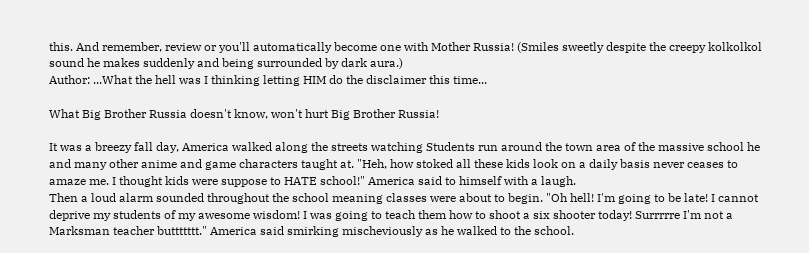this. And remember, review or you'll automatically become one with Mother Russia! (Smiles sweetly despite the creepy kolkolkol sound he makes suddenly and being surrounded by dark aura.)
Author: ...What the hell was I thinking letting HIM do the disclaimer this time...

What Big Brother Russia doesn't know, won't hurt Big Brother Russia!

It was a breezy fall day, America walked along the streets watching Students run around the town area of the massive school he and many other anime and game characters taught at. "Heh, how stoked all these kids look on a daily basis never ceases to amaze me. I thought kids were suppose to HATE school!" America said to himself with a laugh.
Then a loud alarm sounded throughout the school meaning classes were about to begin. "Oh hell! I'm going to be late! I cannot deprive my students of my awesome wisdom! I was going to teach them how to shoot a six shooter today! Surrrrre I'm not a Marksman teacher buttttttt." America said smirking mischeviously as he walked to the school.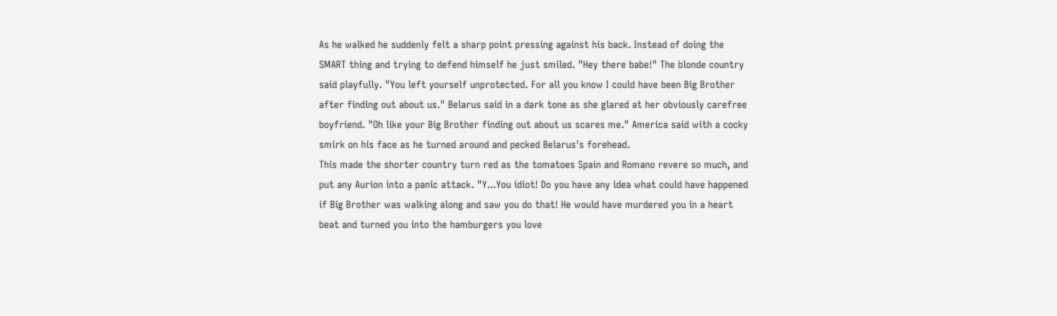As he walked he suddenly felt a sharp point pressing against his back. Instead of doing the SMART thing and trying to defend himself he just smiled. "Hey there babe!" The blonde country said playfully. "You left yourself unprotected. For all you know I could have been Big Brother after finding out about us." Belarus said in a dark tone as she glared at her obviously carefree boyfriend. "Oh like your Big Brother finding out about us scares me." America said with a cocky smirk on his face as he turned around and pecked Belarus's forehead.
This made the shorter country turn red as the tomatoes Spain and Romano revere so much, and put any Aurion into a panic attack. "Y...You idiot! Do you have any idea what could have happened if Big Brother was walking along and saw you do that! He would have murdered you in a heart beat and turned you into the hamburgers you love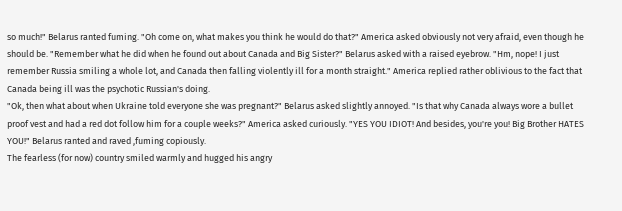so much!" Belarus ranted fuming. "Oh come on, what makes you think he would do that?" America asked obviously not very afraid, even though he should be. "Remember what he did when he found out about Canada and Big Sister?" Belarus asked with a raised eyebrow. "Hm, nope! I just remember Russia smiling a whole lot, and Canada then falling violently ill for a month straight." America replied rather oblivious to the fact that Canada being ill was the psychotic Russian's doing.
"Ok, then what about when Ukraine told everyone she was pregnant?" Belarus asked slightly annoyed. "Is that why Canada always wore a bullet proof vest and had a red dot follow him for a couple weeks?" America asked curiously. "YES YOU IDIOT! And besides, you're you! Big Brother HATES YOU!" Belarus ranted and raved ,fuming copiously.
The fearless (for now) country smiled warmly and hugged his angry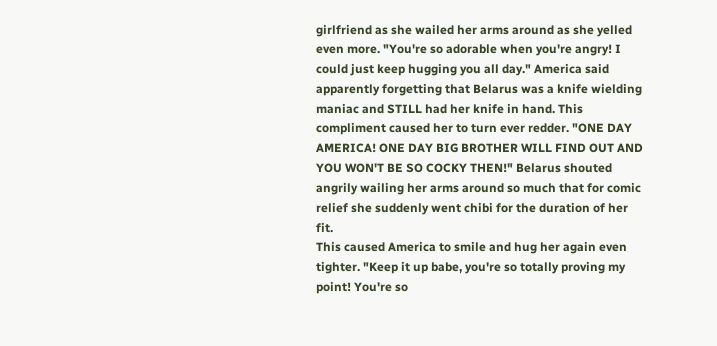girlfriend as she wailed her arms around as she yelled even more. "You're so adorable when you're angry! I could just keep hugging you all day." America said apparently forgetting that Belarus was a knife wielding maniac and STILL had her knife in hand. This compliment caused her to turn ever redder. "ONE DAY AMERICA! ONE DAY BIG BROTHER WILL FIND OUT AND YOU WON'T BE SO COCKY THEN!" Belarus shouted angrily wailing her arms around so much that for comic relief she suddenly went chibi for the duration of her fit.
This caused America to smile and hug her again even tighter. "Keep it up babe, you're so totally proving my point! You're so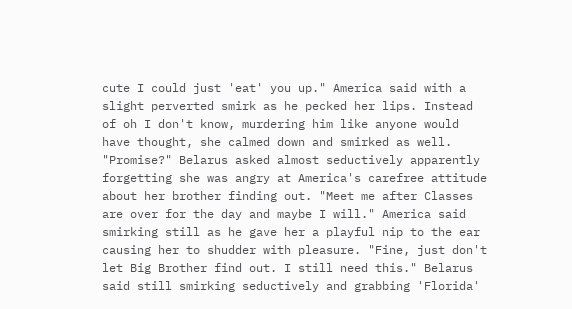cute I could just 'eat' you up." America said with a slight perverted smirk as he pecked her lips. Instead of oh I don't know, murdering him like anyone would have thought, she calmed down and smirked as well. "Promise?" Belarus asked almost seductively apparently forgetting she was angry at America's carefree attitude about her brother finding out. "Meet me after Classes are over for the day and maybe I will." America said smirking still as he gave her a playful nip to the ear causing her to shudder with pleasure. "Fine, just don't let Big Brother find out. I still need this." Belarus said still smirking seductively and grabbing 'Florida'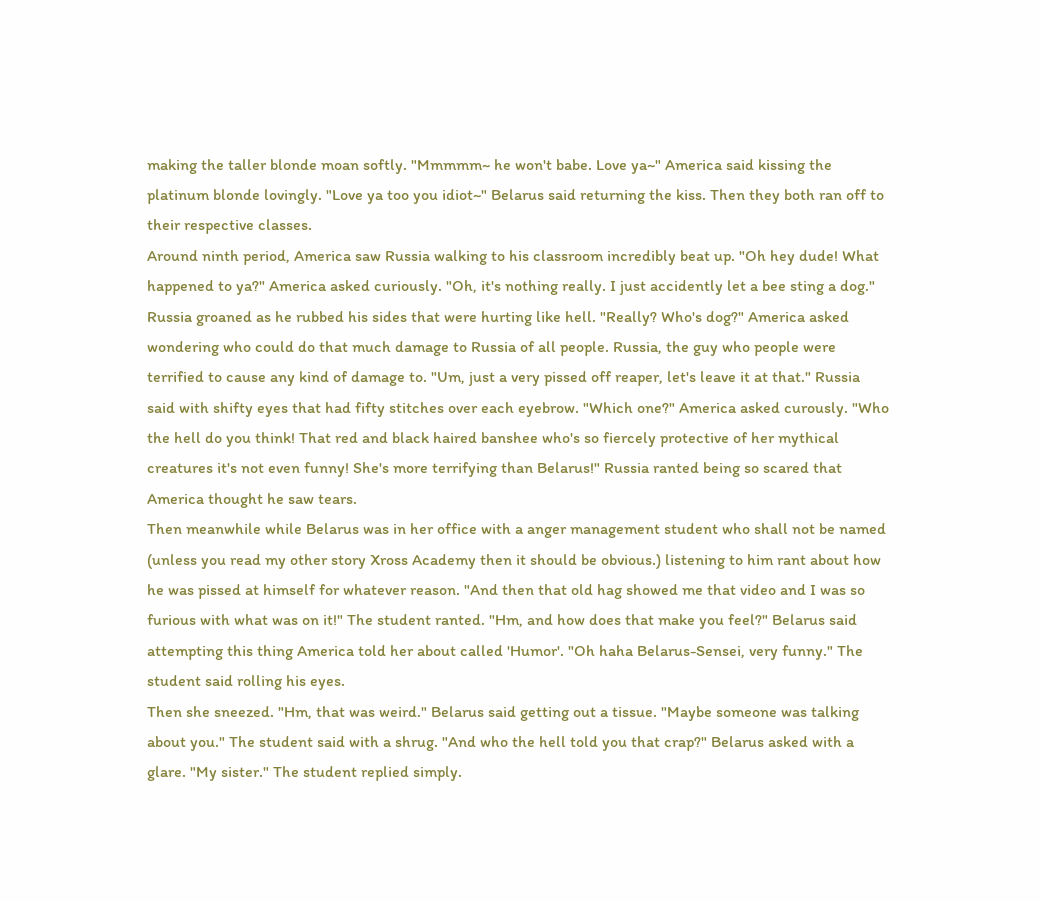making the taller blonde moan softly. "Mmmmm~ he won't babe. Love ya~" America said kissing the platinum blonde lovingly. "Love ya too you idiot~" Belarus said returning the kiss. Then they both ran off to their respective classes.
Around ninth period, America saw Russia walking to his classroom incredibly beat up. "Oh hey dude! What happened to ya?" America asked curiously. "Oh, it's nothing really. I just accidently let a bee sting a dog." Russia groaned as he rubbed his sides that were hurting like hell. "Really? Who's dog?" America asked wondering who could do that much damage to Russia of all people. Russia, the guy who people were terrified to cause any kind of damage to. "Um, just a very pissed off reaper, let's leave it at that." Russia said with shifty eyes that had fifty stitches over each eyebrow. "Which one?" America asked curously. "Who the hell do you think! That red and black haired banshee who's so fiercely protective of her mythical creatures it's not even funny! She's more terrifying than Belarus!" Russia ranted being so scared that America thought he saw tears.
Then meanwhile while Belarus was in her office with a anger management student who shall not be named (unless you read my other story Xross Academy then it should be obvious.) listening to him rant about how he was pissed at himself for whatever reason. "And then that old hag showed me that video and I was so furious with what was on it!" The student ranted. "Hm, and how does that make you feel?" Belarus said attempting this thing America told her about called 'Humor'. "Oh haha Belarus-Sensei, very funny." The student said rolling his eyes.
Then she sneezed. "Hm, that was weird." Belarus said getting out a tissue. "Maybe someone was talking about you." The student said with a shrug. "And who the hell told you that crap?" Belarus asked with a glare. "My sister." The student replied simply.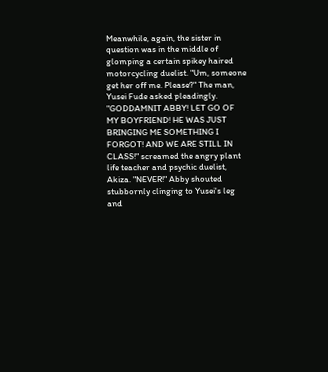Meanwhile, again, the sister in question was in the middle of glomping a certain spikey haired motorcycling duelist. "Um, someone get her off me. Please?" The man, Yusei Fude asked pleadingly. "GODDAMNIT ABBY! LET GO OF MY BOYFRIEND! HE WAS JUST BRINGING ME SOMETHING I FORGOT! AND WE ARE STILL IN CLASS!" screamed the angry plant life teacher and psychic duelist, Akiza. "NEVER!" Abby shouted stubbornly clinging to Yusei's leg and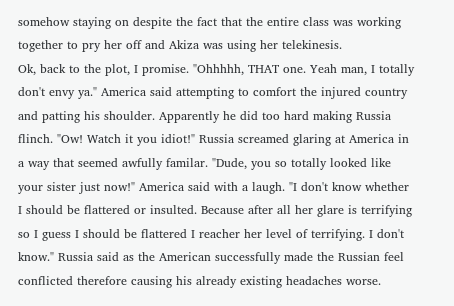somehow staying on despite the fact that the entire class was working together to pry her off and Akiza was using her telekinesis.
Ok, back to the plot, I promise. "Ohhhhh, THAT one. Yeah man, I totally don't envy ya." America said attempting to comfort the injured country and patting his shoulder. Apparently he did too hard making Russia flinch. "Ow! Watch it you idiot!" Russia screamed glaring at America in a way that seemed awfully familar. "Dude, you so totally looked like your sister just now!" America said with a laugh. "I don't know whether I should be flattered or insulted. Because after all her glare is terrifying so I guess I should be flattered I reacher her level of terrifying. I don't know." Russia said as the American successfully made the Russian feel conflicted therefore causing his already existing headaches worse.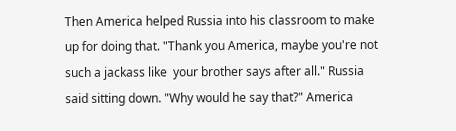Then America helped Russia into his classroom to make up for doing that. "Thank you America, maybe you're not such a jackass like  your brother says after all." Russia said sitting down. "Why would he say that?" America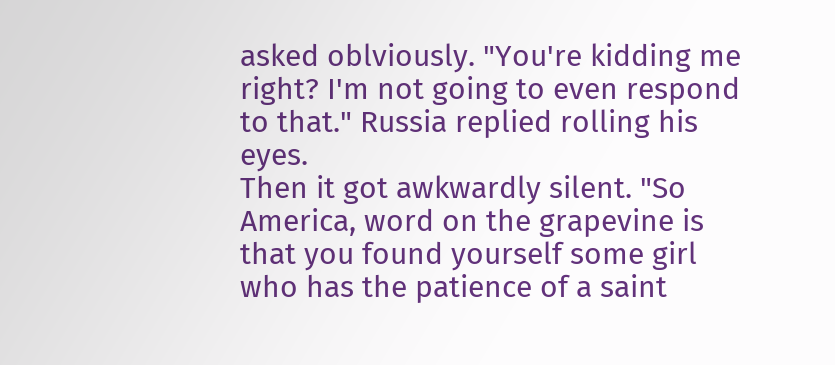asked oblviously. "You're kidding me right? I'm not going to even respond to that." Russia replied rolling his eyes.
Then it got awkwardly silent. "So America, word on the grapevine is that you found yourself some girl who has the patience of a saint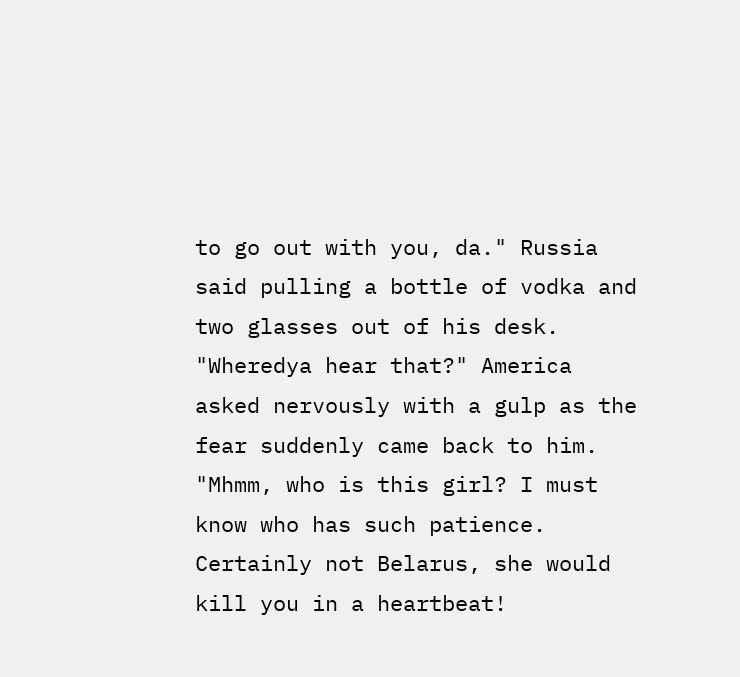to go out with you, da." Russia said pulling a bottle of vodka and two glasses out of his desk. "Wheredya hear that?" America asked nervously with a gulp as the fear suddenly came back to him. "Mhmm, who is this girl? I must know who has such patience. Certainly not Belarus, she would kill you in a heartbeat!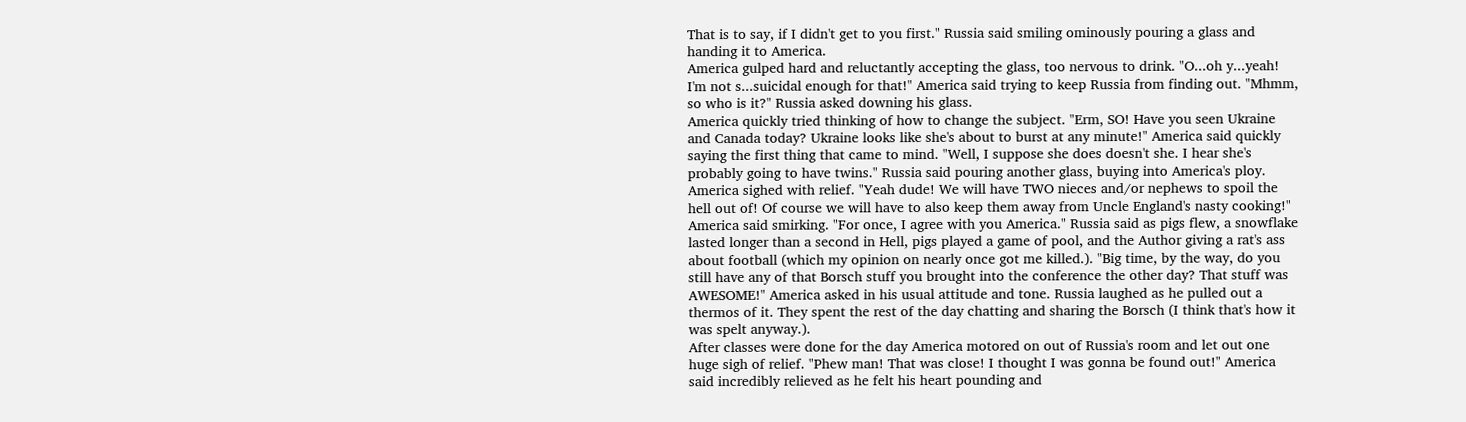That is to say, if I didn't get to you first." Russia said smiling ominously pouring a glass and handing it to America.
America gulped hard and reluctantly accepting the glass, too nervous to drink. "O...oh y...yeah! I'm not s...suicidal enough for that!" America said trying to keep Russia from finding out. "Mhmm, so who is it?" Russia asked downing his glass.
America quickly tried thinking of how to change the subject. "Erm, SO! Have you seen Ukraine and Canada today? Ukraine looks like she's about to burst at any minute!" America said quickly saying the first thing that came to mind. "Well, I suppose she does doesn't she. I hear she's probably going to have twins." Russia said pouring another glass, buying into America's ploy. America sighed with relief. "Yeah dude! We will have TWO nieces and/or nephews to spoil the hell out of! Of course we will have to also keep them away from Uncle England's nasty cooking!" America said smirking. "For once, I agree with you America." Russia said as pigs flew, a snowflake lasted longer than a second in Hell, pigs played a game of pool, and the Author giving a rat's ass about football (which my opinion on nearly once got me killed.). "Big time, by the way, do you still have any of that Borsch stuff you brought into the conference the other day? That stuff was AWESOME!" America asked in his usual attitude and tone. Russia laughed as he pulled out a thermos of it. They spent the rest of the day chatting and sharing the Borsch (I think that's how it was spelt anyway.).
After classes were done for the day America motored on out of Russia's room and let out one huge sigh of relief. "Phew man! That was close! I thought I was gonna be found out!" America said incredibly relieved as he felt his heart pounding and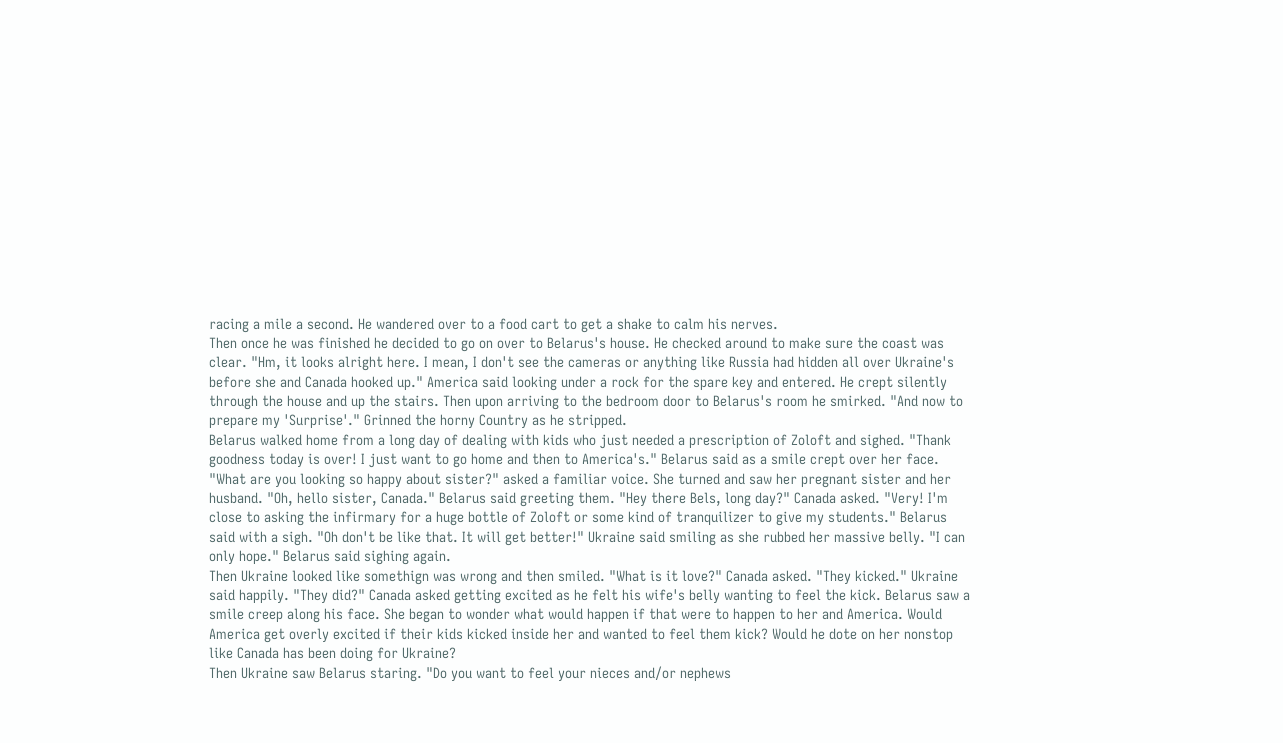racing a mile a second. He wandered over to a food cart to get a shake to calm his nerves.
Then once he was finished he decided to go on over to Belarus's house. He checked around to make sure the coast was clear. "Hm, it looks alright here. I mean, I don't see the cameras or anything like Russia had hidden all over Ukraine's before she and Canada hooked up." America said looking under a rock for the spare key and entered. He crept silently through the house and up the stairs. Then upon arriving to the bedroom door to Belarus's room he smirked. "And now to prepare my 'Surprise'." Grinned the horny Country as he stripped.
Belarus walked home from a long day of dealing with kids who just needed a prescription of Zoloft and sighed. "Thank goodness today is over! I just want to go home and then to America's." Belarus said as a smile crept over her face. "What are you looking so happy about sister?" asked a familiar voice. She turned and saw her pregnant sister and her husband. "Oh, hello sister, Canada." Belarus said greeting them. "Hey there Bels, long day?" Canada asked. "Very! I'm close to asking the infirmary for a huge bottle of Zoloft or some kind of tranquilizer to give my students." Belarus said with a sigh. "Oh don't be like that. It will get better!" Ukraine said smiling as she rubbed her massive belly. "I can only hope." Belarus said sighing again.
Then Ukraine looked like somethign was wrong and then smiled. "What is it love?" Canada asked. "They kicked." Ukraine said happily. "They did?" Canada asked getting excited as he felt his wife's belly wanting to feel the kick. Belarus saw a smile creep along his face. She began to wonder what would happen if that were to happen to her and America. Would America get overly excited if their kids kicked inside her and wanted to feel them kick? Would he dote on her nonstop like Canada has been doing for Ukraine?
Then Ukraine saw Belarus staring. "Do you want to feel your nieces and/or nephews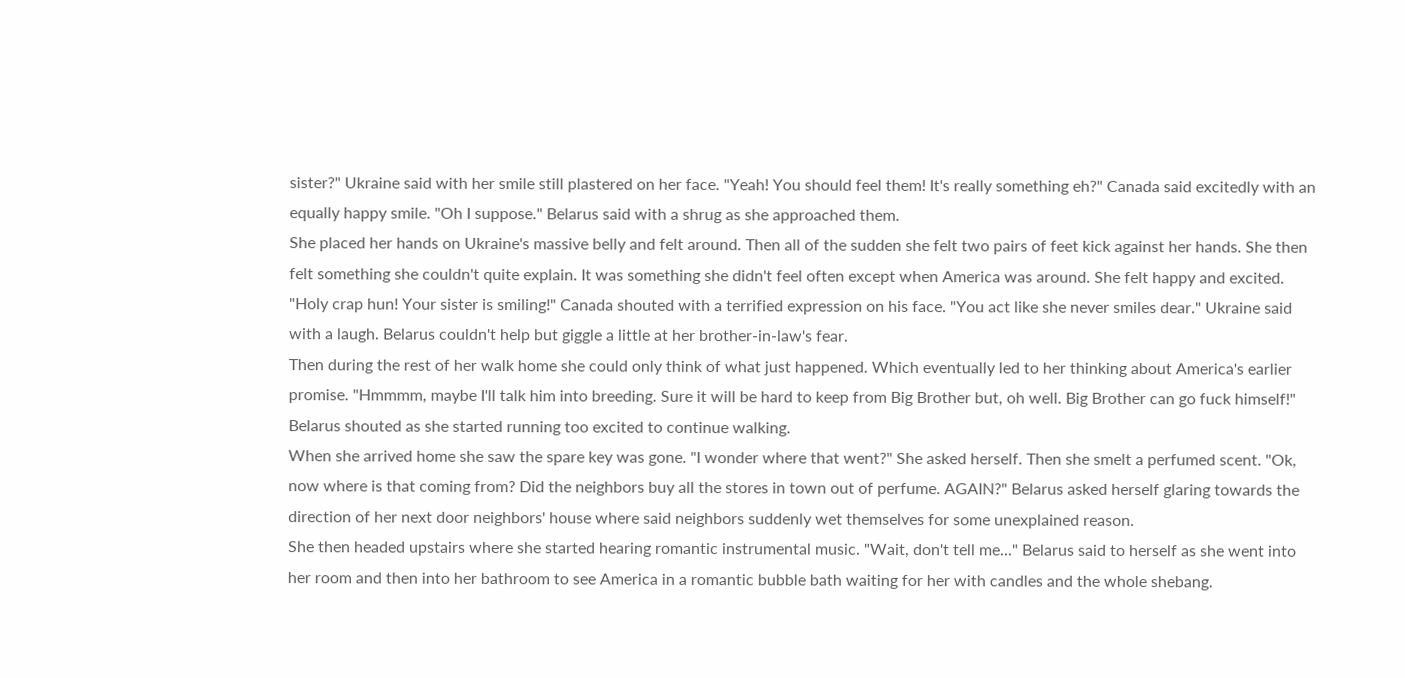sister?" Ukraine said with her smile still plastered on her face. "Yeah! You should feel them! It's really something eh?" Canada said excitedly with an equally happy smile. "Oh I suppose." Belarus said with a shrug as she approached them.
She placed her hands on Ukraine's massive belly and felt around. Then all of the sudden she felt two pairs of feet kick against her hands. She then felt something she couldn't quite explain. It was something she didn't feel often except when America was around. She felt happy and excited. "Holy crap hun! Your sister is smiling!" Canada shouted with a terrified expression on his face. "You act like she never smiles dear." Ukraine said with a laugh. Belarus couldn't help but giggle a little at her brother-in-law's fear.
Then during the rest of her walk home she could only think of what just happened. Which eventually led to her thinking about America's earlier promise. "Hmmmm, maybe I'll talk him into breeding. Sure it will be hard to keep from Big Brother but, oh well. Big Brother can go fuck himself!" Belarus shouted as she started running too excited to continue walking.
When she arrived home she saw the spare key was gone. "I wonder where that went?" She asked herself. Then she smelt a perfumed scent. "Ok, now where is that coming from? Did the neighbors buy all the stores in town out of perfume. AGAIN?" Belarus asked herself glaring towards the direction of her next door neighbors' house where said neighbors suddenly wet themselves for some unexplained reason.
She then headed upstairs where she started hearing romantic instrumental music. "Wait, don't tell me..." Belarus said to herself as she went into her room and then into her bathroom to see America in a romantic bubble bath waiting for her with candles and the whole shebang.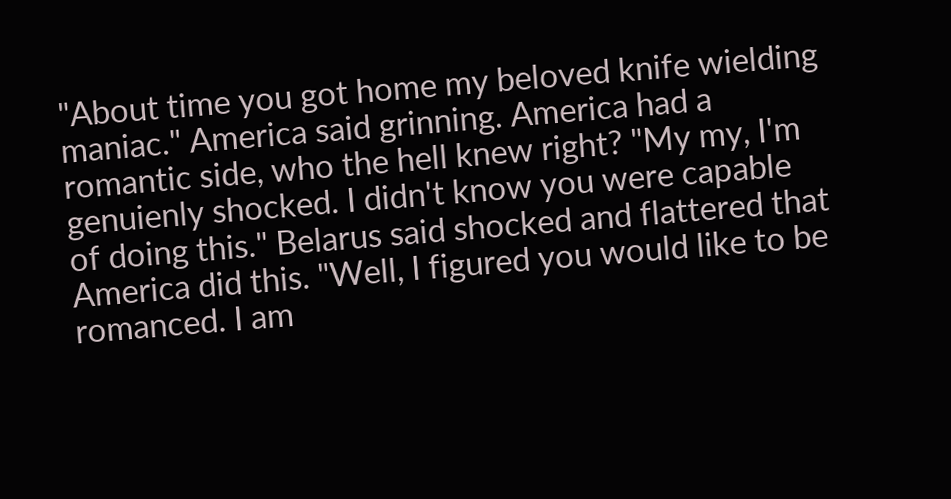"About time you got home my beloved knife wielding maniac." America said grinning. America had a romantic side, who the hell knew right? "My my, I'm genuienly shocked. I didn't know you were capable of doing this." Belarus said shocked and flattered that America did this. "Well, I figured you would like to be romanced. I am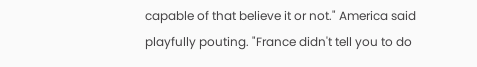capable of that believe it or not." America said playfully pouting. "France didn't tell you to do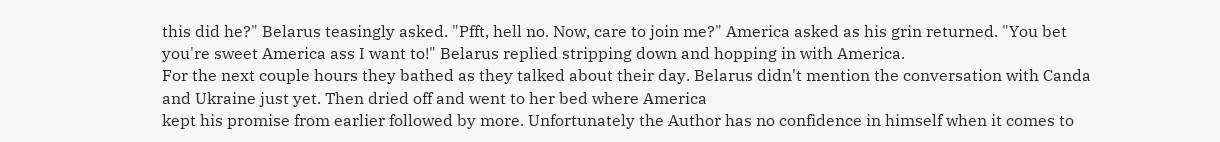this did he?" Belarus teasingly asked. "Pfft, hell no. Now, care to join me?" America asked as his grin returned. "You bet you're sweet America ass I want to!" Belarus replied stripping down and hopping in with America.
For the next couple hours they bathed as they talked about their day. Belarus didn't mention the conversation with Canda and Ukraine just yet. Then dried off and went to her bed where America
kept his promise from earlier followed by more. Unfortunately the Author has no confidence in himself when it comes to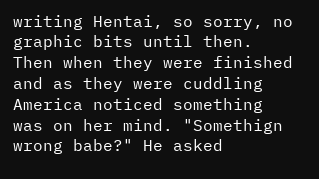writing Hentai, so sorry, no graphic bits until then.
Then when they were finished and as they were cuddling America noticed something was on her mind. "Somethign wrong babe?" He asked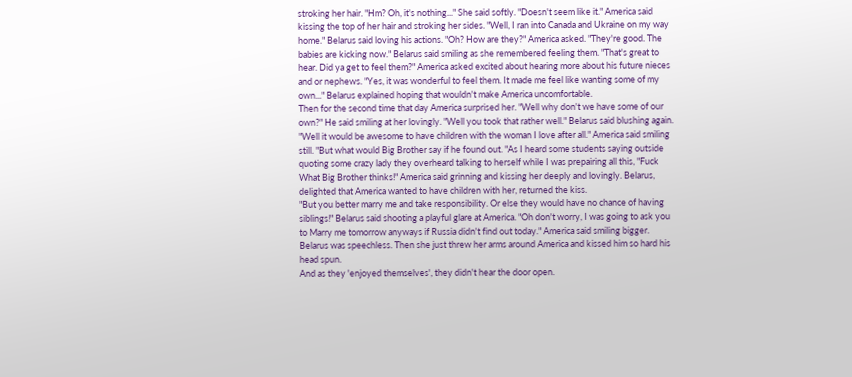stroking her hair. "Hm? Oh, it's nothing..." She said softly. "Doesn't seem like it." America said kissing the top of her hair and stroking her sides. "Well, I ran into Canada and Ukraine on my way home." Belarus said loving his actions. "Oh? How are they?" America asked. "They're good. The babies are kicking now." Belarus said smiling as she remembered feeling them. "That's great to hear. Did ya get to feel them?" America asked excited about hearing more about his future nieces and or nephews. "Yes, it was wonderful to feel them. It made me feel like wanting some of my own..." Belarus explained hoping that wouldn't make America uncomfortable.
Then for the second time that day America surprised her. "Well why don't we have some of our own?" He said smiling at her lovingly. "Well you took that rather well." Belarus said blushing again. "Well it would be awesome to have children with the woman I love after all." America said smiling still. "But what would Big Brother say if he found out. "As I heard some students saying outside quoting some crazy lady they overheard talking to herself while I was prepairing all this, "Fuck What Big Brother thinks!" America said grinning and kissing her deeply and lovingly. Belarus, delighted that America wanted to have children with her, returned the kiss.
"But you better marry me and take responsibility. Or else they would have no chance of having siblings!" Belarus said shooting a playful glare at America. "Oh don't worry, I was going to ask you to Marry me tomorrow anyways if Russia didn't find out today." America said smiling bigger. Belarus was speechless. Then she just threw her arms around America and kissed him so hard his head spun.
And as they 'enjoyed themselves', they didn't hear the door open.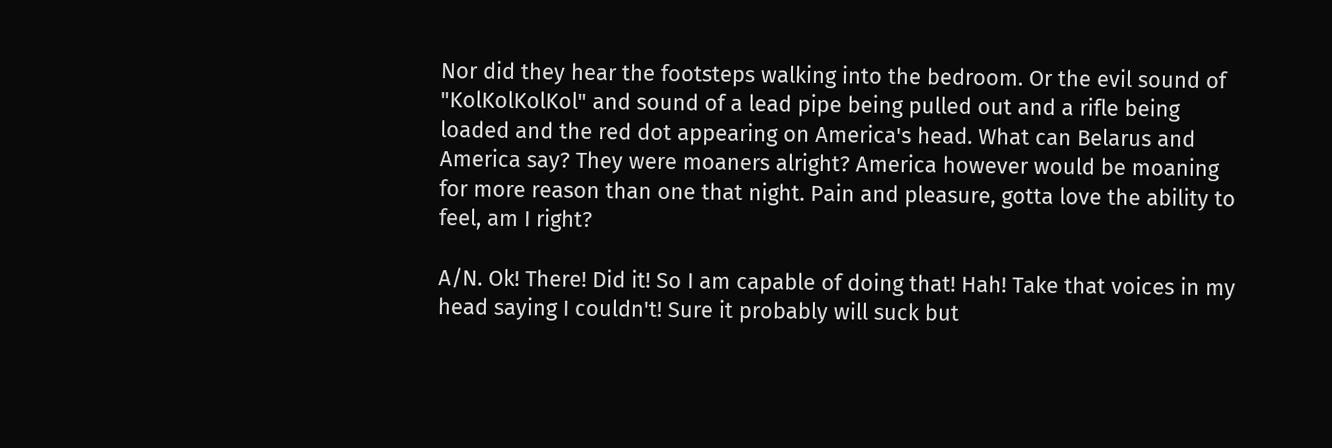Nor did they hear the footsteps walking into the bedroom. Or the evil sound of "KolKolKolKol" and sound of a lead pipe being pulled out and a rifle being loaded and the red dot appearing on America's head. What can Belarus and America say? They were moaners alright? America however would be moaning for more reason than one that night. Pain and pleasure, gotta love the ability to feel, am I right?

A/N. Ok! There! Did it! So I am capable of doing that! Hah! Take that voices in my head saying I couldn't! Sure it probably will suck but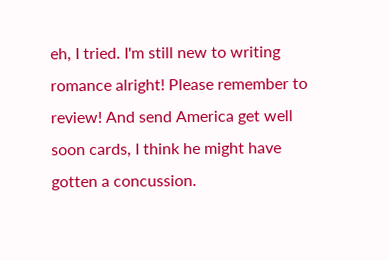eh, I tried. I'm still new to writing romance alright! Please remember to review! And send America get well soon cards, I think he might have gotten a concussion.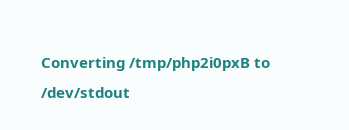Converting /tmp/php2i0pxB to /dev/stdout